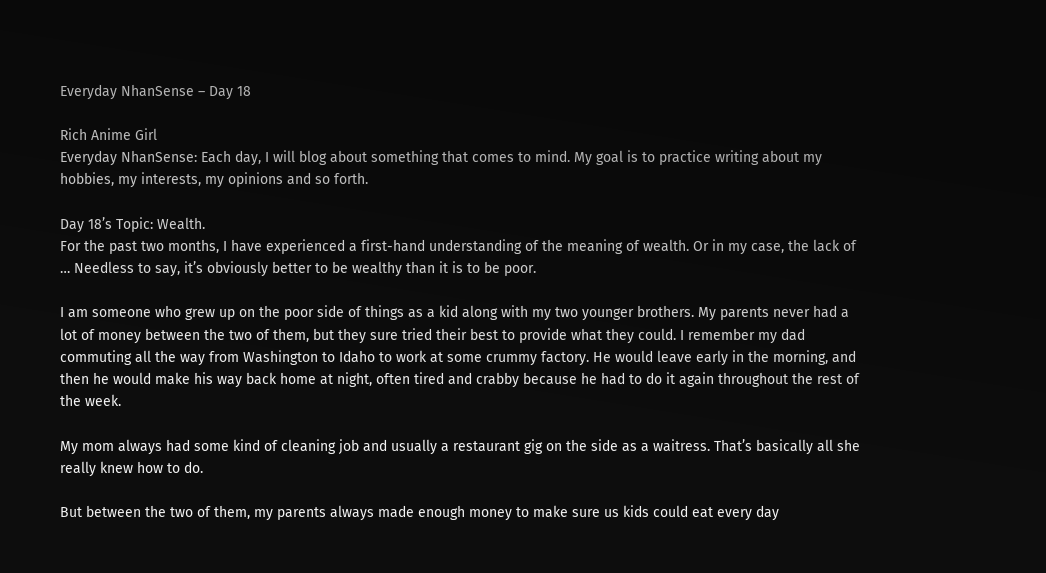Everyday NhanSense – Day 18

Rich Anime Girl
Everyday NhanSense: Each day, I will blog about something that comes to mind. My goal is to practice writing about my hobbies, my interests, my opinions and so forth.

Day 18’s Topic: Wealth.
For the past two months, I have experienced a first-hand understanding of the meaning of wealth. Or in my case, the lack of … Needless to say, it’s obviously better to be wealthy than it is to be poor.

I am someone who grew up on the poor side of things as a kid along with my two younger brothers. My parents never had a lot of money between the two of them, but they sure tried their best to provide what they could. I remember my dad commuting all the way from Washington to Idaho to work at some crummy factory. He would leave early in the morning, and then he would make his way back home at night, often tired and crabby because he had to do it again throughout the rest of the week.

My mom always had some kind of cleaning job and usually a restaurant gig on the side as a waitress. That’s basically all she really knew how to do.

But between the two of them, my parents always made enough money to make sure us kids could eat every day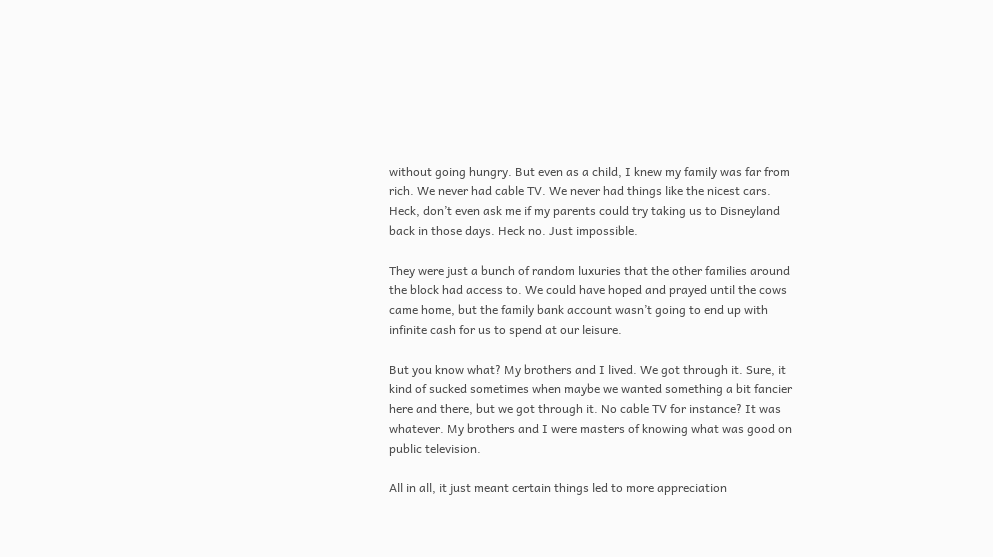without going hungry. But even as a child, I knew my family was far from rich. We never had cable TV. We never had things like the nicest cars. Heck, don’t even ask me if my parents could try taking us to Disneyland back in those days. Heck no. Just impossible.

They were just a bunch of random luxuries that the other families around the block had access to. We could have hoped and prayed until the cows came home, but the family bank account wasn’t going to end up with infinite cash for us to spend at our leisure.

But you know what? My brothers and I lived. We got through it. Sure, it kind of sucked sometimes when maybe we wanted something a bit fancier here and there, but we got through it. No cable TV for instance? It was whatever. My brothers and I were masters of knowing what was good on public television.

All in all, it just meant certain things led to more appreciation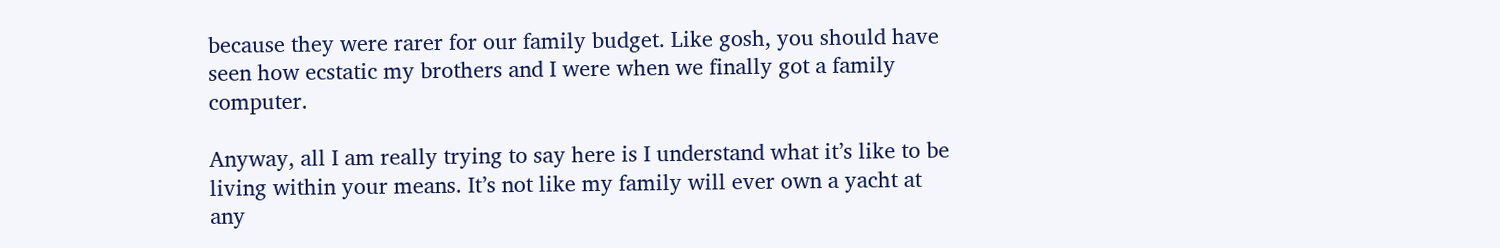because they were rarer for our family budget. Like gosh, you should have seen how ecstatic my brothers and I were when we finally got a family computer.

Anyway, all I am really trying to say here is I understand what it’s like to be living within your means. It’s not like my family will ever own a yacht at any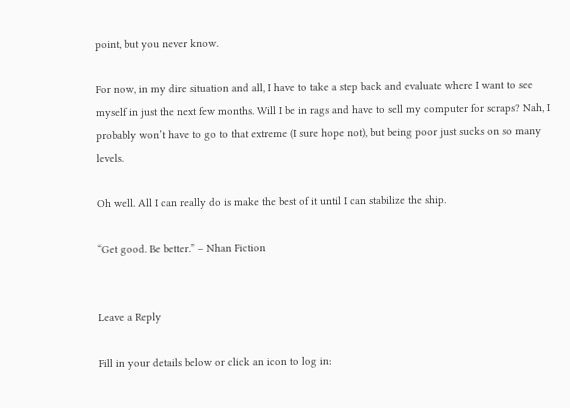point, but you never know.

For now, in my dire situation and all, I have to take a step back and evaluate where I want to see myself in just the next few months. Will I be in rags and have to sell my computer for scraps? Nah, I probably won’t have to go to that extreme (I sure hope not), but being poor just sucks on so many levels.

Oh well. All I can really do is make the best of it until I can stabilize the ship.

“Get good. Be better.” – Nhan Fiction


Leave a Reply

Fill in your details below or click an icon to log in: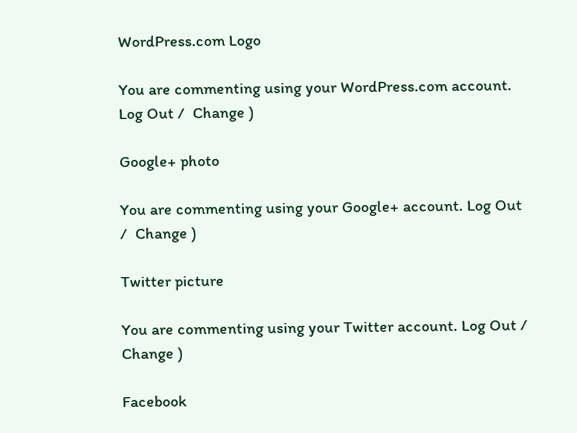WordPress.com Logo

You are commenting using your WordPress.com account. Log Out /  Change )

Google+ photo

You are commenting using your Google+ account. Log Out /  Change )

Twitter picture

You are commenting using your Twitter account. Log Out /  Change )

Facebook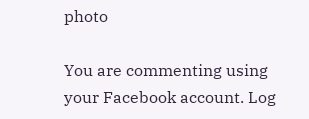photo

You are commenting using your Facebook account. Log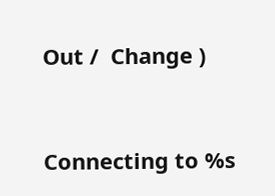Out /  Change )


Connecting to %s